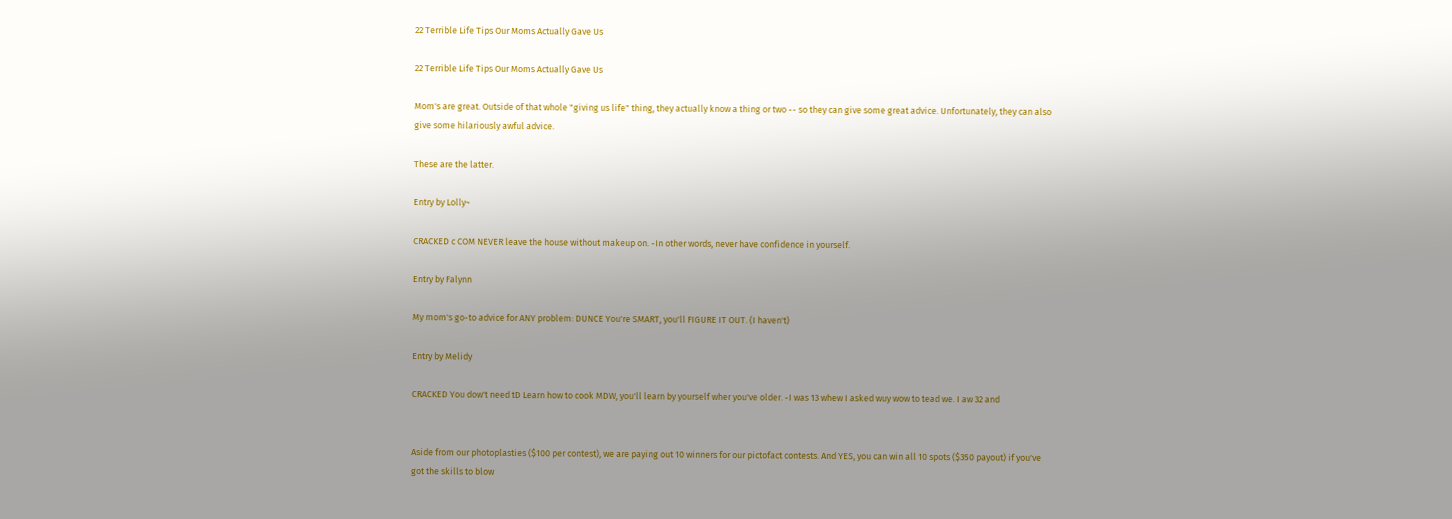22 Terrible Life Tips Our Moms Actually Gave Us

22 Terrible Life Tips Our Moms Actually Gave Us

Mom's are great. Outside of that whole "giving us life" thing, they actually know a thing or two -- so they can give some great advice. Unfortunately, they can also give some hilariously awful advice.

These are the latter.

Entry by Lolly~

CRACKED c COM NEVER leave the house without makeup on. -In other words, never have confidence in yourself.

Entry by Falynn

My mom's go-to advice for ANY problem: DUNCE You're SMART, you'll FIGURE IT OUT. (I haven't)

Entry by Melidy

CRACKED You dow't need tD Learn how to cook MDW, you'll learn by yourself wher you've older. -I was 13 whew I asked wuy wow to tead we. I aw 32 and


Aside from our photoplasties ($100 per contest), we are paying out 10 winners for our pictofact contests. And YES, you can win all 10 spots ($350 payout) if you've got the skills to blow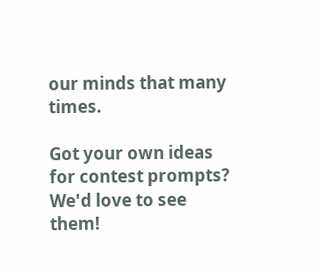our minds that many times.

Got your own ideas for contest prompts? We'd love to see them!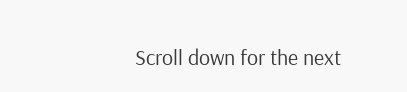Scroll down for the next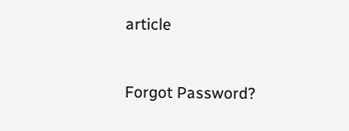article


Forgot Password?